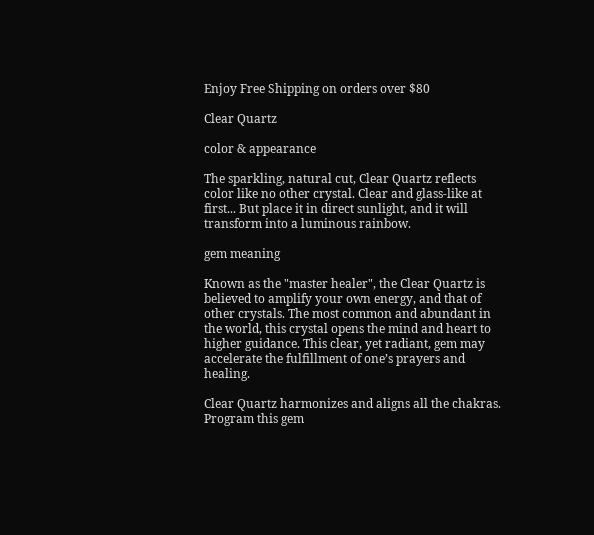Enjoy Free Shipping on orders over $80

Clear Quartz

color & appearance

The sparkling, natural cut, Clear Quartz reflects color like no other crystal. Clear and glass-like at first... But place it in direct sunlight, and it will transform into a luminous rainbow.

gem meaning

Known as the "master healer", the Clear Quartz is believed to amplify your own energy, and that of other crystals. The most common and abundant in the world, this crystal opens the mind and heart to higher guidance. This clear, yet radiant, gem may accelerate the fulfillment of one’s prayers and healing.

Clear Quartz harmonizes and aligns all the chakras. Program this gem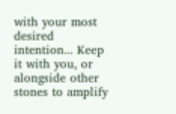with your most desired intention... Keep it with you, or alongside other stones to amplify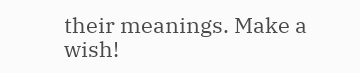their meanings. Make a wish!